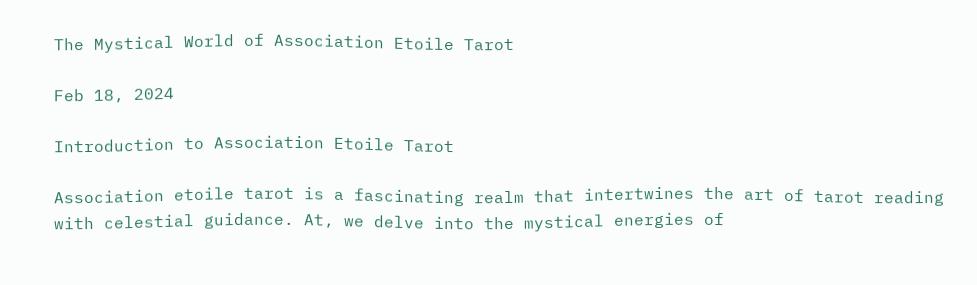The Mystical World of Association Etoile Tarot

Feb 18, 2024

Introduction to Association Etoile Tarot

Association etoile tarot is a fascinating realm that intertwines the art of tarot reading with celestial guidance. At, we delve into the mystical energies of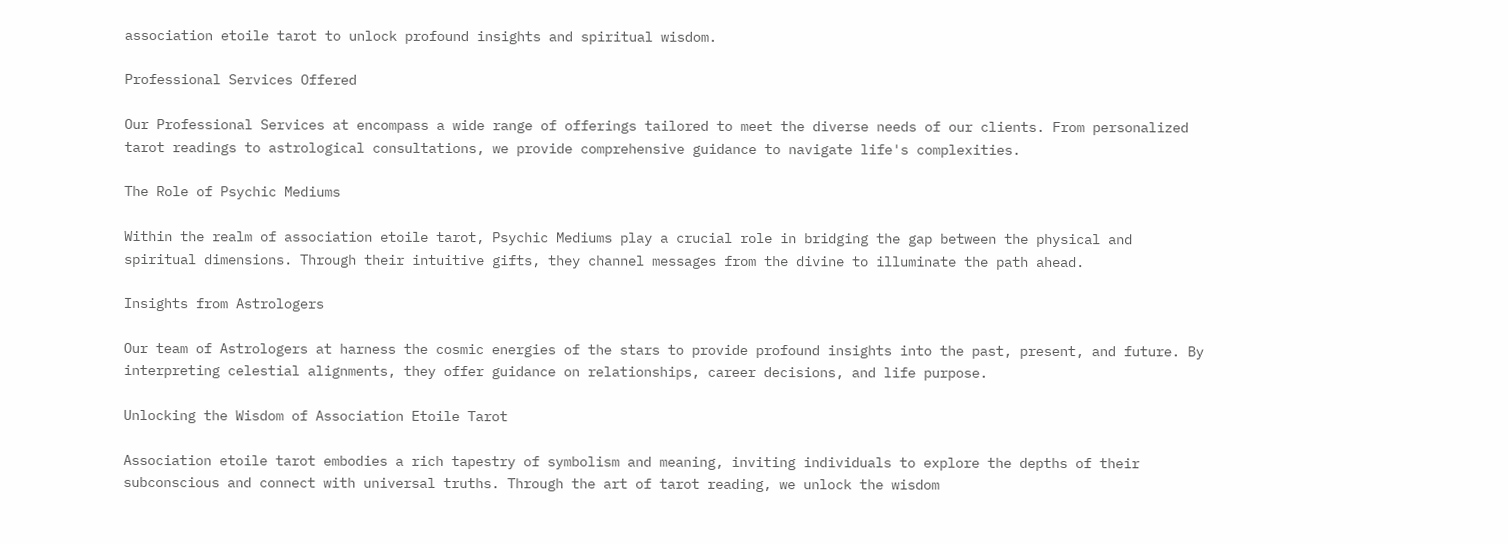association etoile tarot to unlock profound insights and spiritual wisdom.

Professional Services Offered

Our Professional Services at encompass a wide range of offerings tailored to meet the diverse needs of our clients. From personalized tarot readings to astrological consultations, we provide comprehensive guidance to navigate life's complexities.

The Role of Psychic Mediums

Within the realm of association etoile tarot, Psychic Mediums play a crucial role in bridging the gap between the physical and spiritual dimensions. Through their intuitive gifts, they channel messages from the divine to illuminate the path ahead.

Insights from Astrologers

Our team of Astrologers at harness the cosmic energies of the stars to provide profound insights into the past, present, and future. By interpreting celestial alignments, they offer guidance on relationships, career decisions, and life purpose.

Unlocking the Wisdom of Association Etoile Tarot

Association etoile tarot embodies a rich tapestry of symbolism and meaning, inviting individuals to explore the depths of their subconscious and connect with universal truths. Through the art of tarot reading, we unlock the wisdom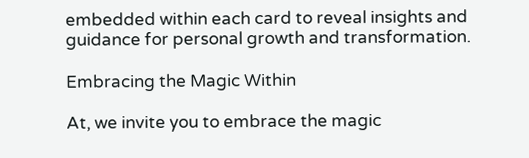embedded within each card to reveal insights and guidance for personal growth and transformation.

Embracing the Magic Within

At, we invite you to embrace the magic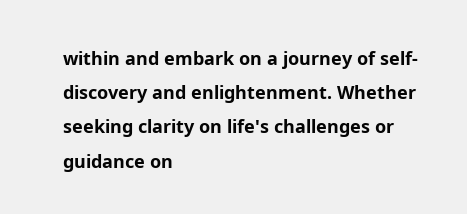within and embark on a journey of self-discovery and enlightenment. Whether seeking clarity on life's challenges or guidance on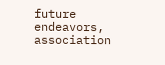future endeavors, association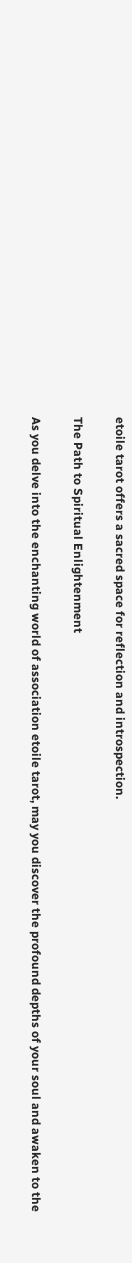etoile tarot offers a sacred space for reflection and introspection.

The Path to Spiritual Enlightenment

As you delve into the enchanting world of association etoile tarot, may you discover the profound depths of your soul and awaken to the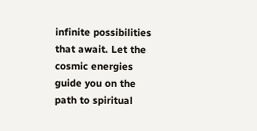infinite possibilities that await. Let the cosmic energies guide you on the path to spiritual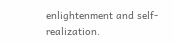enlightenment and self-realization.